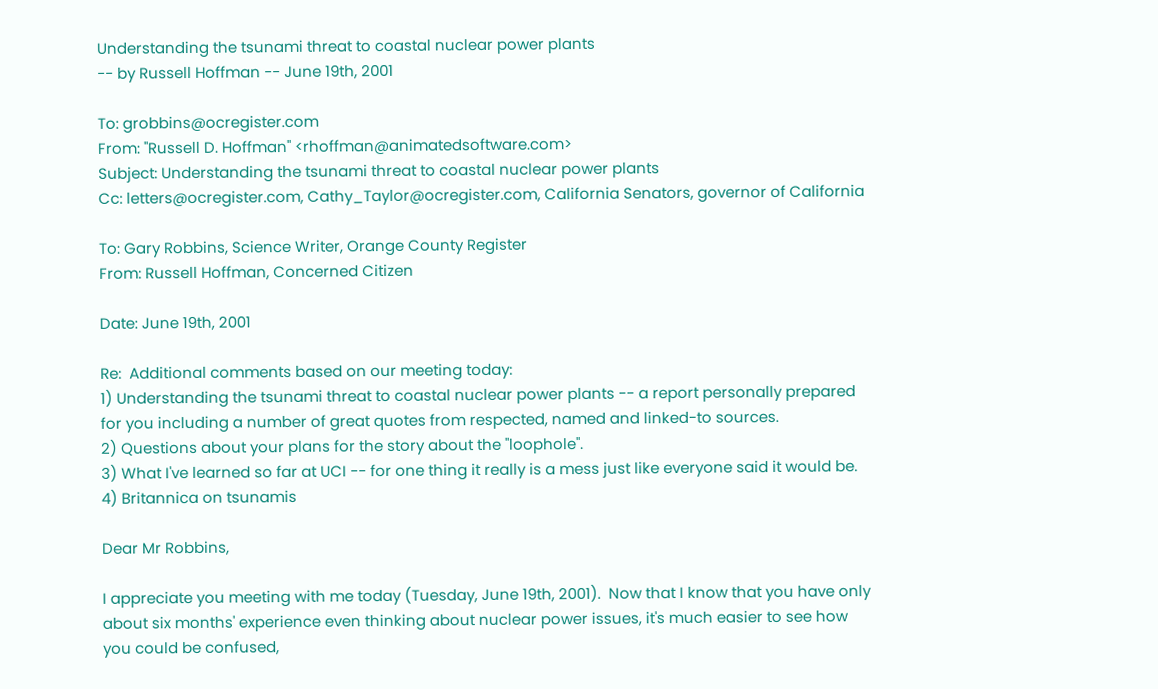Understanding the tsunami threat to coastal nuclear power plants
-- by Russell Hoffman -- June 19th, 2001

To: grobbins@ocregister.com
From: "Russell D. Hoffman" <rhoffman@animatedsoftware.com>
Subject: Understanding the tsunami threat to coastal nuclear power plants
Cc: letters@ocregister.com, Cathy_Taylor@ocregister.com, California Senators, governor of California

To: Gary Robbins, Science Writer, Orange County Register
From: Russell Hoffman, Concerned Citizen

Date: June 19th, 2001

Re:  Additional comments based on our meeting today:
1) Understanding the tsunami threat to coastal nuclear power plants -- a report personally prepared for you including a number of great quotes from respected, named and linked-to sources.
2) Questions about your plans for the story about the "loophole".
3) What I've learned so far at UCI -- for one thing it really is a mess just like everyone said it would be.
4) Britannica on tsunamis

Dear Mr Robbins,

I appreciate you meeting with me today (Tuesday, June 19th, 2001).  Now that I know that you have only about six months' experience even thinking about nuclear power issues, it's much easier to see how you could be confused,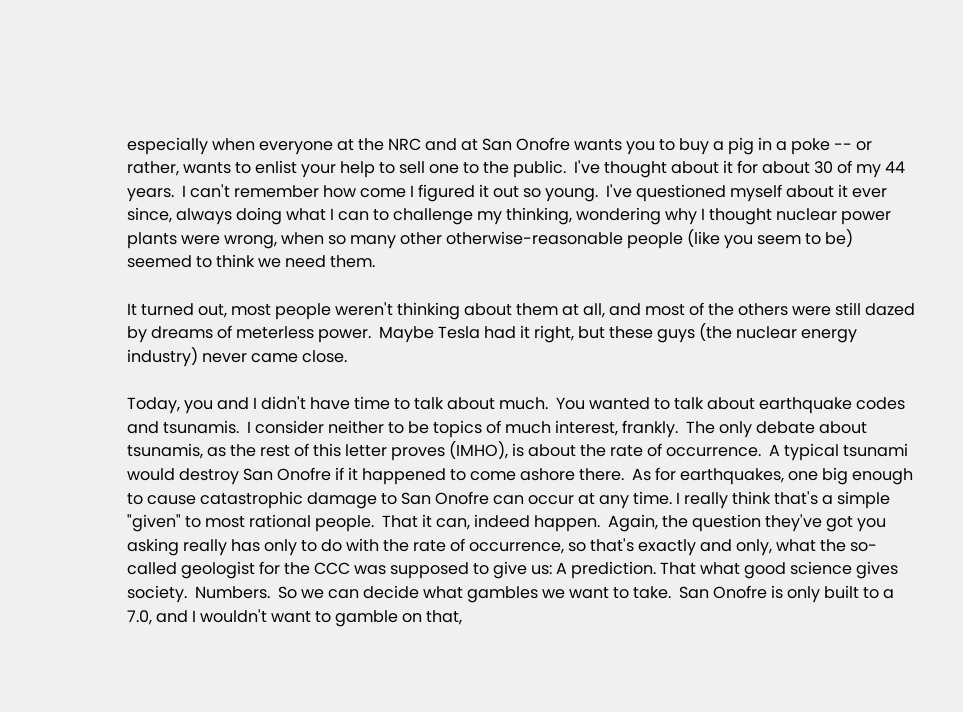especially when everyone at the NRC and at San Onofre wants you to buy a pig in a poke -- or rather, wants to enlist your help to sell one to the public.  I've thought about it for about 30 of my 44 years.  I can't remember how come I figured it out so young.  I've questioned myself about it ever since, always doing what I can to challenge my thinking, wondering why I thought nuclear power plants were wrong, when so many other otherwise-reasonable people (like you seem to be) seemed to think we need them.

It turned out, most people weren't thinking about them at all, and most of the others were still dazed by dreams of meterless power.  Maybe Tesla had it right, but these guys (the nuclear energy industry) never came close.

Today, you and I didn't have time to talk about much.  You wanted to talk about earthquake codes and tsunamis.  I consider neither to be topics of much interest, frankly.  The only debate about tsunamis, as the rest of this letter proves (IMHO), is about the rate of occurrence.  A typical tsunami would destroy San Onofre if it happened to come ashore there.  As for earthquakes, one big enough to cause catastrophic damage to San Onofre can occur at any time. I really think that's a simple "given" to most rational people.  That it can, indeed happen.  Again, the question they've got you asking really has only to do with the rate of occurrence, so that's exactly and only, what the so-called geologist for the CCC was supposed to give us: A prediction. That what good science gives society.  Numbers.  So we can decide what gambles we want to take.  San Onofre is only built to a 7.0, and I wouldn't want to gamble on that,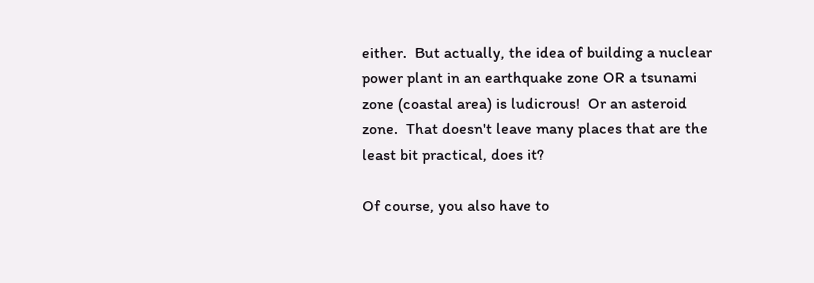either.  But actually, the idea of building a nuclear power plant in an earthquake zone OR a tsunami zone (coastal area) is ludicrous!  Or an asteroid zone.  That doesn't leave many places that are the least bit practical, does it?

Of course, you also have to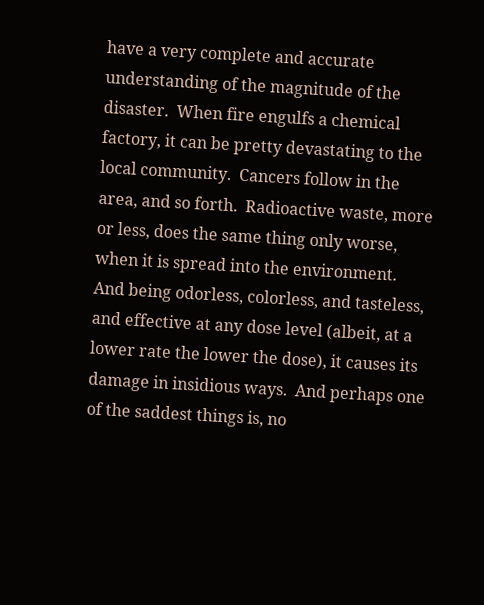have a very complete and accurate understanding of the magnitude of the disaster.  When fire engulfs a chemical factory, it can be pretty devastating to the local community.  Cancers follow in the area, and so forth.  Radioactive waste, more or less, does the same thing only worse, when it is spread into the environment.  And being odorless, colorless, and tasteless, and effective at any dose level (albeit, at a lower rate the lower the dose), it causes its damage in insidious ways.  And perhaps one of the saddest things is, no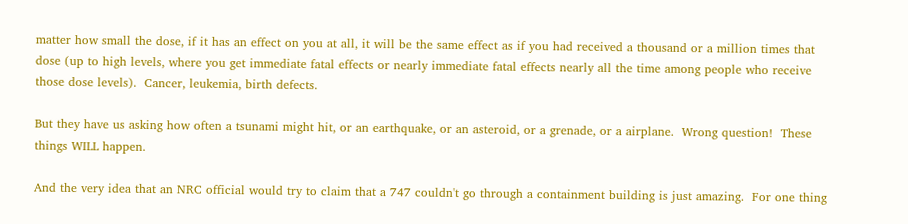matter how small the dose, if it has an effect on you at all, it will be the same effect as if you had received a thousand or a million times that dose (up to high levels, where you get immediate fatal effects or nearly immediate fatal effects nearly all the time among people who receive those dose levels).  Cancer, leukemia, birth defects.

But they have us asking how often a tsunami might hit, or an earthquake, or an asteroid, or a grenade, or a airplane.  Wrong question!  These things WILL happen.

And the very idea that an NRC official would try to claim that a 747 couldn't go through a containment building is just amazing.  For one thing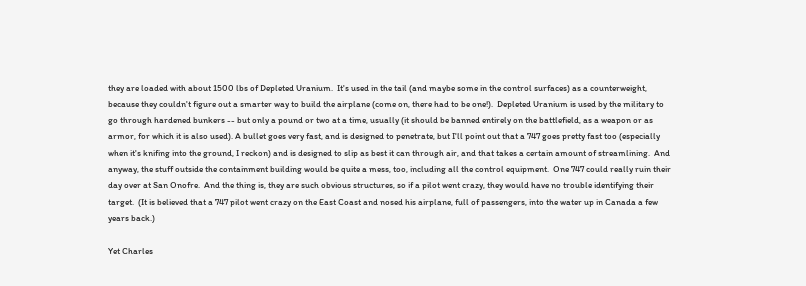they are loaded with about 1500 lbs of Depleted Uranium.  It's used in the tail (and maybe some in the control surfaces) as a counterweight, because they couldn't figure out a smarter way to build the airplane (come on, there had to be one!).  Depleted Uranium is used by the military to go through hardened bunkers -- but only a pound or two at a time, usually (it should be banned entirely on the battlefield, as a weapon or as armor, for which it is also used). A bullet goes very fast, and is designed to penetrate, but I'll point out that a 747 goes pretty fast too (especially when it's knifing into the ground, I reckon) and is designed to slip as best it can through air, and that takes a certain amount of streamlining.  And anyway, the stuff outside the containment building would be quite a mess, too, including all the control equipment.  One 747 could really ruin their day over at San Onofre.  And the thing is, they are such obvious structures, so if a pilot went crazy, they would have no trouble identifying their target.  (It is believed that a 747 pilot went crazy on the East Coast and nosed his airplane, full of passengers, into the water up in Canada a few years back.)

Yet Charles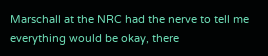Marschall at the NRC had the nerve to tell me everything would be okay, there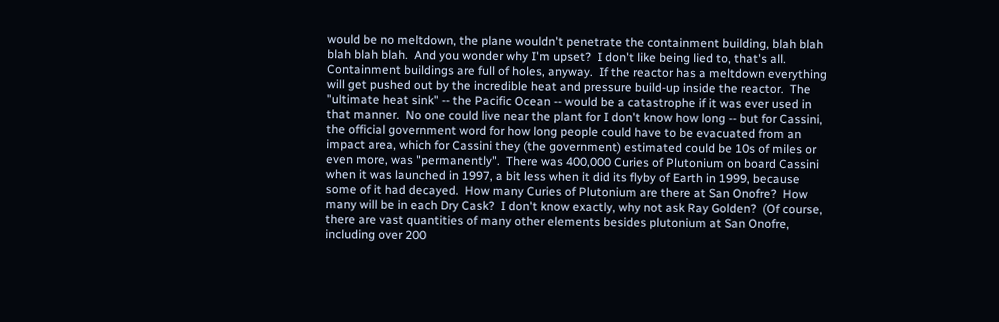would be no meltdown, the plane wouldn't penetrate the containment building, blah blah blah blah blah.  And you wonder why I'm upset?  I don't like being lied to, that's all.  Containment buildings are full of holes, anyway.  If the reactor has a meltdown everything will get pushed out by the incredible heat and pressure build-up inside the reactor.  The "ultimate heat sink" -- the Pacific Ocean -- would be a catastrophe if it was ever used in that manner.  No one could live near the plant for I don't know how long -- but for Cassini, the official government word for how long people could have to be evacuated from an impact area, which for Cassini they (the government) estimated could be 10s of miles or even more, was "permanently".  There was 400,000 Curies of Plutonium on board Cassini when it was launched in 1997, a bit less when it did its flyby of Earth in 1999, because some of it had decayed.  How many Curies of Plutonium are there at San Onofre?  How many will be in each Dry Cask?  I don't know exactly, why not ask Ray Golden?  (Of course, there are vast quantities of many other elements besides plutonium at San Onofre, including over 200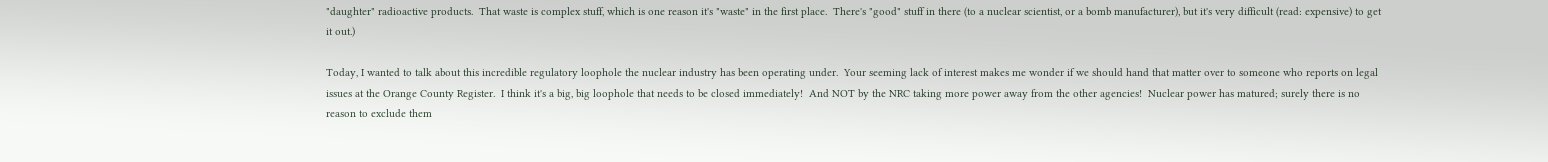"daughter" radioactive products.  That waste is complex stuff, which is one reason it's "waste" in the first place.  There's "good" stuff in there (to a nuclear scientist, or a bomb manufacturer), but it's very difficult (read: expensive) to get it out.)

Today, I wanted to talk about this incredible regulatory loophole the nuclear industry has been operating under.  Your seeming lack of interest makes me wonder if we should hand that matter over to someone who reports on legal issues at the Orange County Register.  I think it's a big, big loophole that needs to be closed immediately!  And NOT by the NRC taking more power away from the other agencies!  Nuclear power has matured; surely there is no reason to exclude them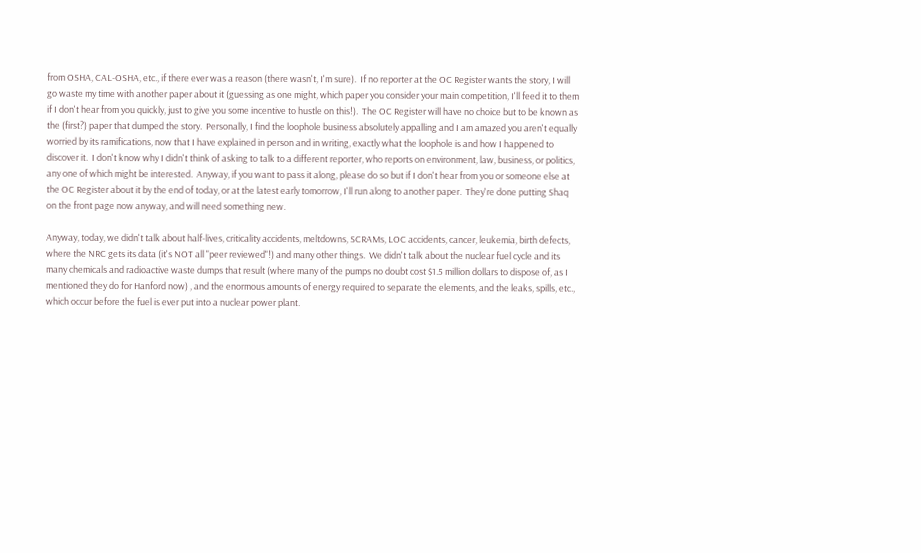from OSHA, CAL-OSHA, etc., if there ever was a reason (there wasn't, I'm sure).  If no reporter at the OC Register wants the story, I will go waste my time with another paper about it (guessing as one might, which paper you consider your main competition, I'll feed it to them if I don't hear from you quickly, just to give you some incentive to hustle on this!).  The OC Register will have no choice but to be known as the (first?) paper that dumped the story.  Personally, I find the loophole business absolutely appalling and I am amazed you aren't equally worried by its ramifications, now that I have explained in person and in writing, exactly what the loophole is and how I happened to discover it.  I don't know why I didn't think of asking to talk to a different reporter, who reports on environment, law, business, or politics, any one of which might be interested.  Anyway, if you want to pass it along, please do so but if I don't hear from you or someone else at the OC Register about it by the end of today, or at the latest early tomorrow, I'll run along to another paper.  They're done putting Shaq on the front page now anyway, and will need something new.

Anyway, today, we didn't talk about half-lives, criticality accidents, meltdowns, SCRAMs, LOC accidents, cancer, leukemia, birth defects, where the NRC gets its data (it's NOT all "peer reviewed"!) and many other things.  We didn't talk about the nuclear fuel cycle and its many chemicals and radioactive waste dumps that result (where many of the pumps no doubt cost $1.5 million dollars to dispose of, as I mentioned they do for Hanford now) , and the enormous amounts of energy required to separate the elements, and the leaks, spills, etc., which occur before the fuel is ever put into a nuclear power plant.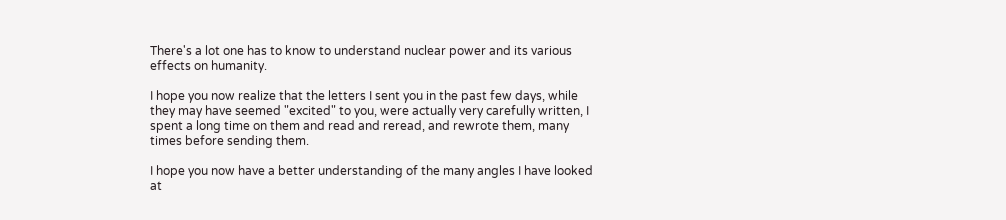There's a lot one has to know to understand nuclear power and its various effects on humanity.

I hope you now realize that the letters I sent you in the past few days, while they may have seemed "excited" to you, were actually very carefully written, I spent a long time on them and read and reread, and rewrote them, many times before sending them.

I hope you now have a better understanding of the many angles I have looked at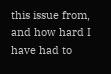this issue from, and how hard I have had to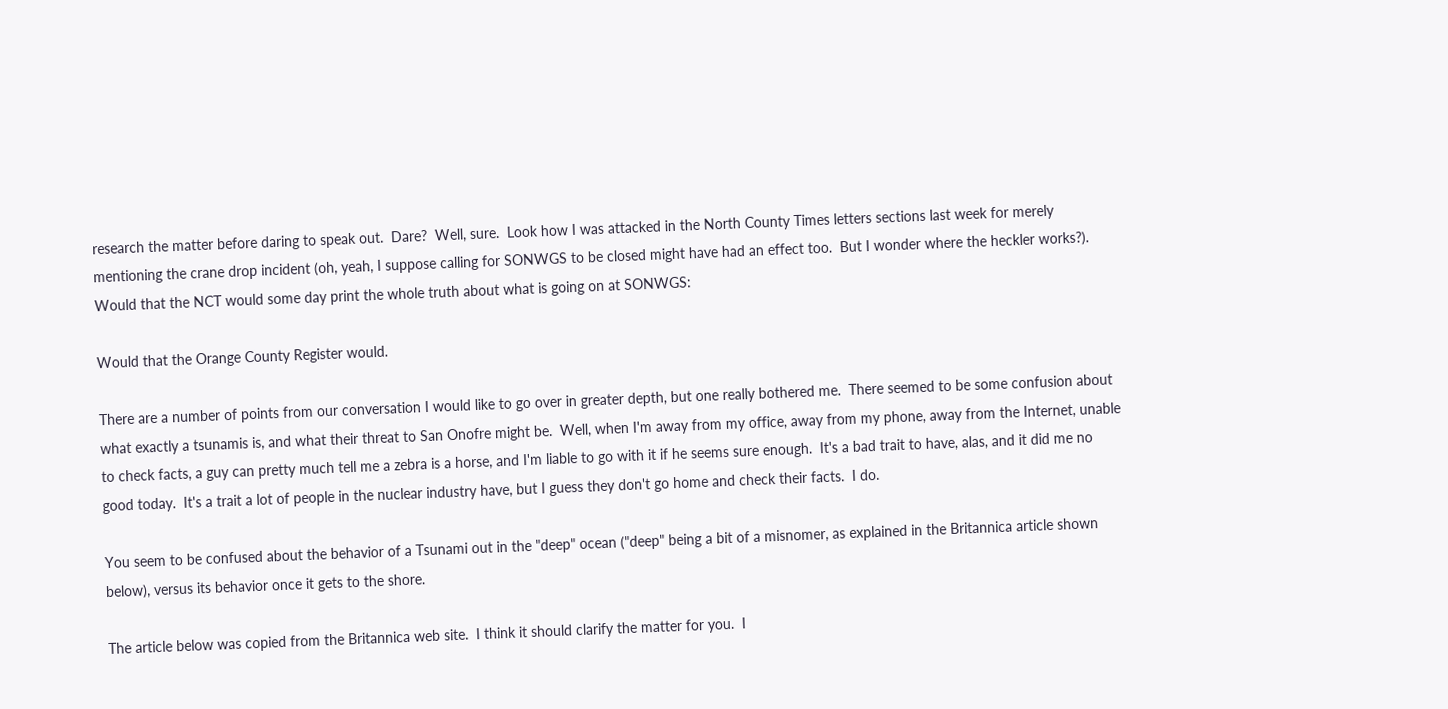research the matter before daring to speak out.  Dare?  Well, sure.  Look how I was attacked in the North County Times letters sections last week for merely mentioning the crane drop incident (oh, yeah, I suppose calling for SONWGS to be closed might have had an effect too.  But I wonder where the heckler works?).  Would that the NCT would some day print the whole truth about what is going on at SONWGS:

Would that the Orange County Register would.

There are a number of points from our conversation I would like to go over in greater depth, but one really bothered me.  There seemed to be some confusion about what exactly a tsunamis is, and what their threat to San Onofre might be.  Well, when I'm away from my office, away from my phone, away from the Internet, unable to check facts, a guy can pretty much tell me a zebra is a horse, and I'm liable to go with it if he seems sure enough.  It's a bad trait to have, alas, and it did me no good today.  It's a trait a lot of people in the nuclear industry have, but I guess they don't go home and check their facts.  I do.

You seem to be confused about the behavior of a Tsunami out in the "deep" ocean ("deep" being a bit of a misnomer, as explained in the Britannica article shown below), versus its behavior once it gets to the shore.

The article below was copied from the Britannica web site.  I think it should clarify the matter for you.  I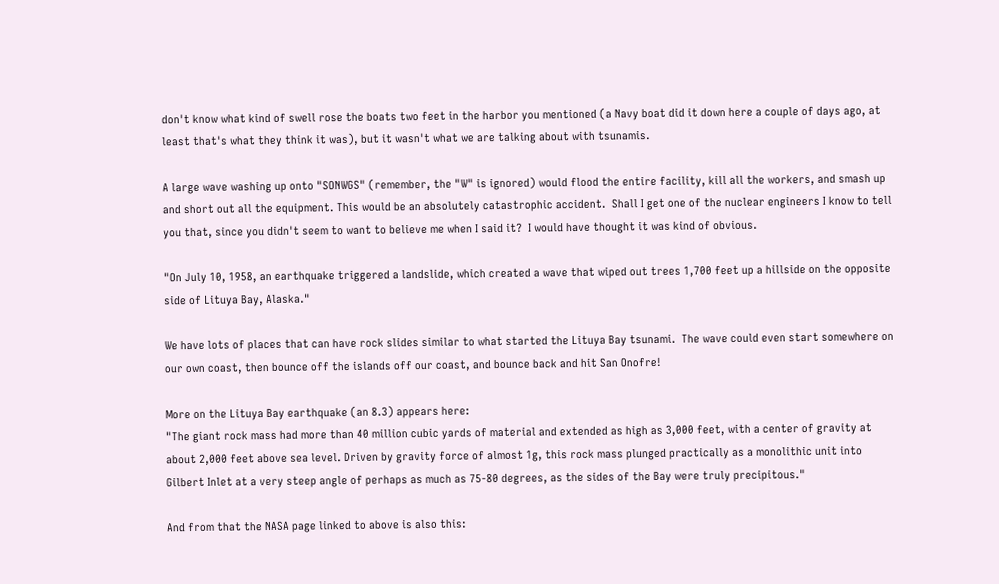don't know what kind of swell rose the boats two feet in the harbor you mentioned (a Navy boat did it down here a couple of days ago, at least that's what they think it was), but it wasn't what we are talking about with tsunamis.

A large wave washing up onto "SONWGS" (remember, the "W" is ignored) would flood the entire facility, kill all the workers, and smash up and short out all the equipment. This would be an absolutely catastrophic accident.  Shall I get one of the nuclear engineers I know to tell you that, since you didn't seem to want to believe me when I said it?  I would have thought it was kind of obvious.

"On July 10, 1958, an earthquake triggered a landslide, which created a wave that wiped out trees 1,700 feet up a hillside on the opposite side of Lituya Bay, Alaska."

We have lots of places that can have rock slides similar to what started the Lituya Bay tsunami.  The wave could even start somewhere on our own coast, then bounce off the islands off our coast, and bounce back and hit San Onofre!

More on the Lituya Bay earthquake (an 8.3) appears here:
"The giant rock mass had more than 40 million cubic yards of material and extended as high as 3,000 feet, with a center of gravity at about 2,000 feet above sea level. Driven by gravity force of almost 1g, this rock mass plunged practically as a monolithic unit into Gilbert Inlet at a very steep angle of perhaps as much as 75-80 degrees, as the sides of the Bay were truly precipitous."

And from that the NASA page linked to above is also this: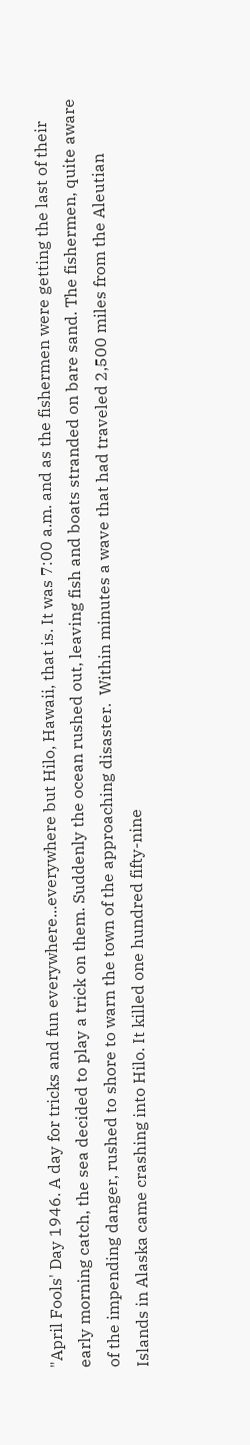"April Fools' Day 1946. A day for tricks and fun everywhere...everywhere but Hilo, Hawaii, that is. It was 7:00 a.m. and as the fishermen were getting the last of their early morning catch, the sea decided to play a trick on them. Suddenly the ocean rushed out, leaving fish and boats stranded on bare sand. The fishermen, quite aware of the impending danger, rushed to shore to warn the town of the approaching disaster.  Within minutes a wave that had traveled 2,500 miles from the Aleutian Islands in Alaska came crashing into Hilo. It killed one hundred fifty-nine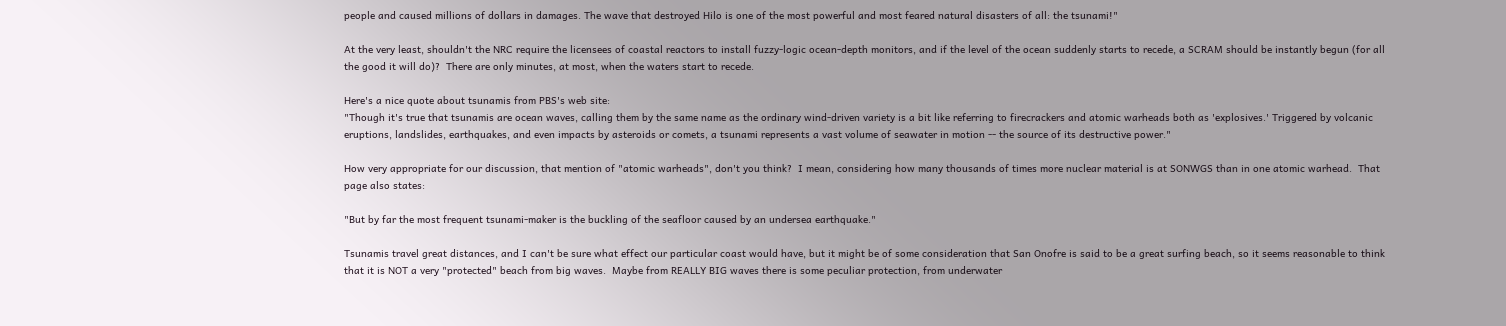people and caused millions of dollars in damages. The wave that destroyed Hilo is one of the most powerful and most feared natural disasters of all: the tsunami!"

At the very least, shouldn't the NRC require the licensees of coastal reactors to install fuzzy-logic ocean-depth monitors, and if the level of the ocean suddenly starts to recede, a SCRAM should be instantly begun (for all the good it will do)?  There are only minutes, at most, when the waters start to recede.

Here's a nice quote about tsunamis from PBS's web site:
"Though it's true that tsunamis are ocean waves, calling them by the same name as the ordinary wind-driven variety is a bit like referring to firecrackers and atomic warheads both as 'explosives.' Triggered by volcanic eruptions, landslides, earthquakes, and even impacts by asteroids or comets, a tsunami represents a vast volume of seawater in motion -- the source of its destructive power."

How very appropriate for our discussion, that mention of "atomic warheads", don't you think?  I mean, considering how many thousands of times more nuclear material is at SONWGS than in one atomic warhead.  That page also states:

"But by far the most frequent tsunami-maker is the buckling of the seafloor caused by an undersea earthquake."

Tsunamis travel great distances, and I can't be sure what effect our particular coast would have, but it might be of some consideration that San Onofre is said to be a great surfing beach, so it seems reasonable to think that it is NOT a very "protected" beach from big waves.  Maybe from REALLY BIG waves there is some peculiar protection, from underwater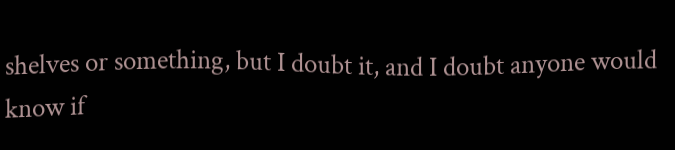shelves or something, but I doubt it, and I doubt anyone would know if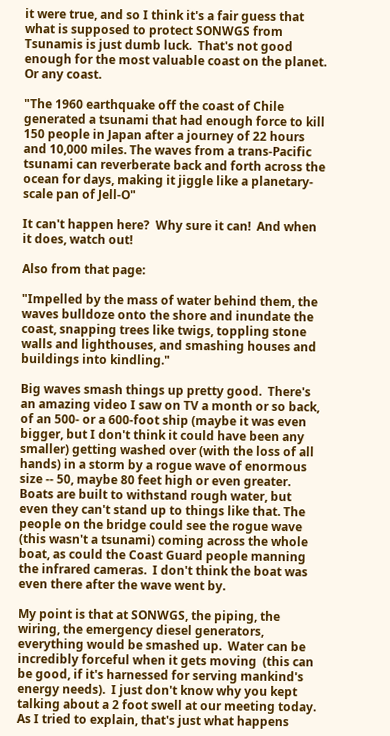it were true, and so I think it's a fair guess that what is supposed to protect SONWGS from Tsunamis is just dumb luck.  That's not good enough for the most valuable coast on the planet.  Or any coast.

"The 1960 earthquake off the coast of Chile generated a tsunami that had enough force to kill 150 people in Japan after a journey of 22 hours and 10,000 miles. The waves from a trans-Pacific tsunami can reverberate back and forth across the ocean for days, making it jiggle like a planetary-scale pan of Jell-O"

It can't happen here?  Why sure it can!  And when it does, watch out!

Also from that page:

"Impelled by the mass of water behind them, the waves bulldoze onto the shore and inundate the coast, snapping trees like twigs, toppling stone walls and lighthouses, and smashing houses and buildings into kindling."

Big waves smash things up pretty good.  There's an amazing video I saw on TV a month or so back, of an 500- or a 600-foot ship (maybe it was even bigger, but I don't think it could have been any smaller) getting washed over (with the loss of all hands) in a storm by a rogue wave of enormous size -- 50, maybe 80 feet high or even greater.  Boats are built to withstand rough water, but even they can't stand up to things like that. The people on the bridge could see the rogue wave (this wasn't a tsunami) coming across the whole boat, as could the Coast Guard people manning the infrared cameras.  I don't think the boat was even there after the wave went by.

My point is that at SONWGS, the piping, the wiring, the emergency diesel generators, everything would be smashed up.  Water can be incredibly forceful when it gets moving  (this can be good, if it's harnessed for serving mankind's energy needs).  I just don't know why you kept talking about a 2 foot swell at our meeting today.  As I tried to explain, that's just what happens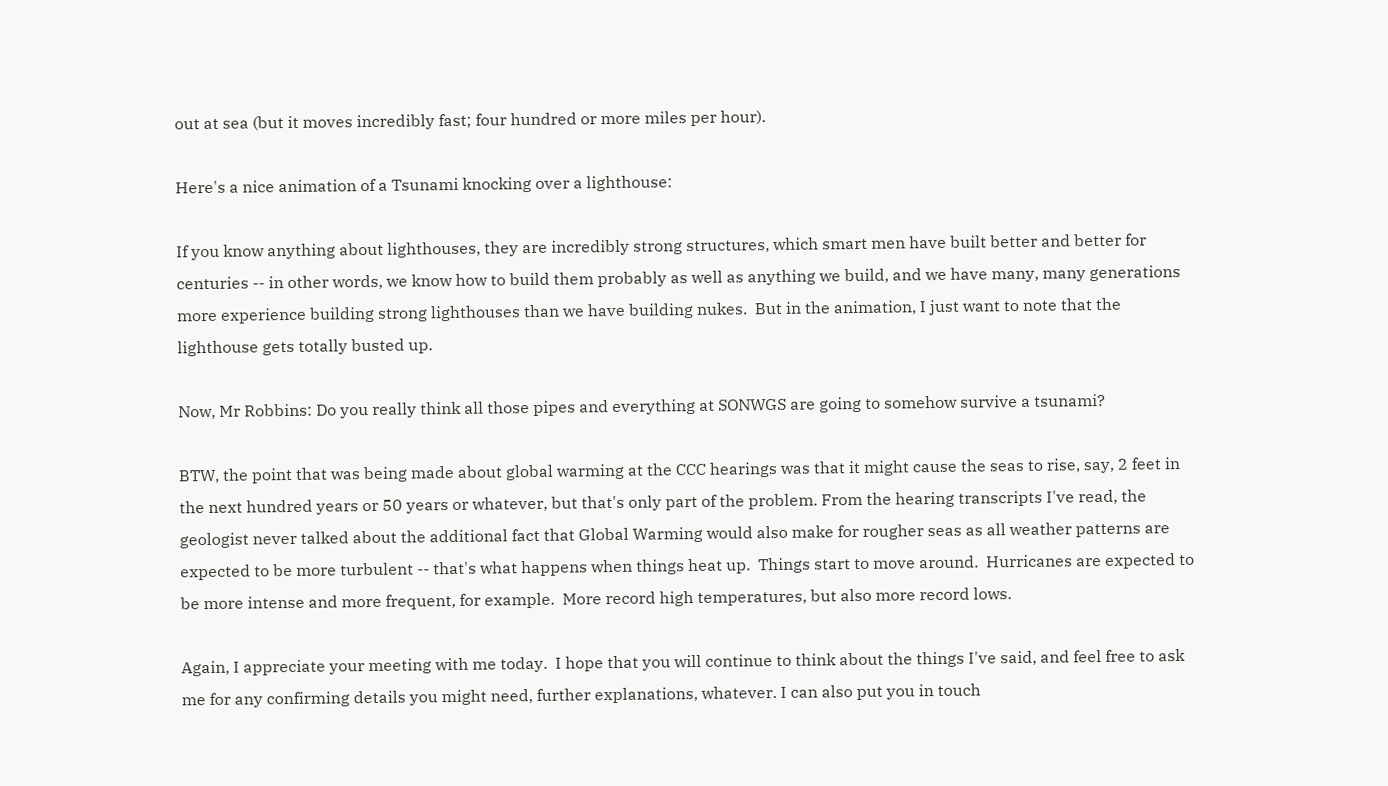out at sea (but it moves incredibly fast; four hundred or more miles per hour).

Here's a nice animation of a Tsunami knocking over a lighthouse:

If you know anything about lighthouses, they are incredibly strong structures, which smart men have built better and better for centuries -- in other words, we know how to build them probably as well as anything we build, and we have many, many generations more experience building strong lighthouses than we have building nukes.  But in the animation, I just want to note that the lighthouse gets totally busted up.

Now, Mr Robbins: Do you really think all those pipes and everything at SONWGS are going to somehow survive a tsunami?

BTW, the point that was being made about global warming at the CCC hearings was that it might cause the seas to rise, say, 2 feet in the next hundred years or 50 years or whatever, but that's only part of the problem. From the hearing transcripts I've read, the geologist never talked about the additional fact that Global Warming would also make for rougher seas as all weather patterns are expected to be more turbulent -- that's what happens when things heat up.  Things start to move around.  Hurricanes are expected to be more intense and more frequent, for example.  More record high temperatures, but also more record lows.

Again, I appreciate your meeting with me today.  I hope that you will continue to think about the things I've said, and feel free to ask me for any confirming details you might need, further explanations, whatever. I can also put you in touch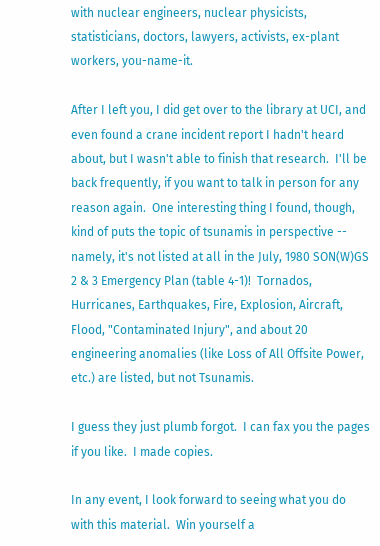with nuclear engineers, nuclear physicists, statisticians, doctors, lawyers, activists, ex-plant workers, you-name-it.

After I left you, I did get over to the library at UCI, and even found a crane incident report I hadn't heard about, but I wasn't able to finish that research.  I'll be back frequently, if you want to talk in person for any reason again.  One interesting thing I found, though, kind of puts the topic of tsunamis in perspective -- namely, it's not listed at all in the July, 1980 SON(W)GS 2 & 3 Emergency Plan (table 4-1)!  Tornados, Hurricanes, Earthquakes, Fire, Explosion, Aircraft, Flood, "Contaminated Injury", and about 20 engineering anomalies (like Loss of All Offsite Power, etc.) are listed, but not Tsunamis.

I guess they just plumb forgot.  I can fax you the pages if you like.  I made copies.

In any event, I look forward to seeing what you do with this material.  Win yourself a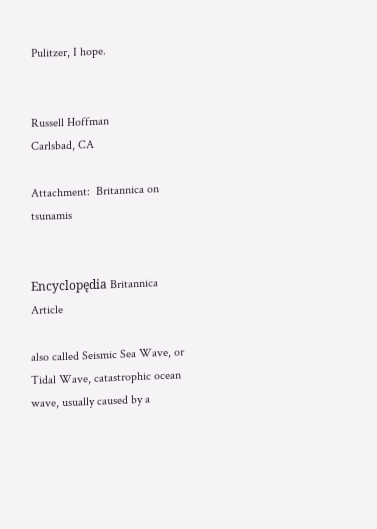Pulitzer, I hope.


Russell Hoffman
Carlsbad, CA

Attachment:  Britannica on tsunamis


Encyclopędia Britannica Article

also called Seismic Sea Wave, or Tidal Wave, catastrophic ocean wave, usually caused by a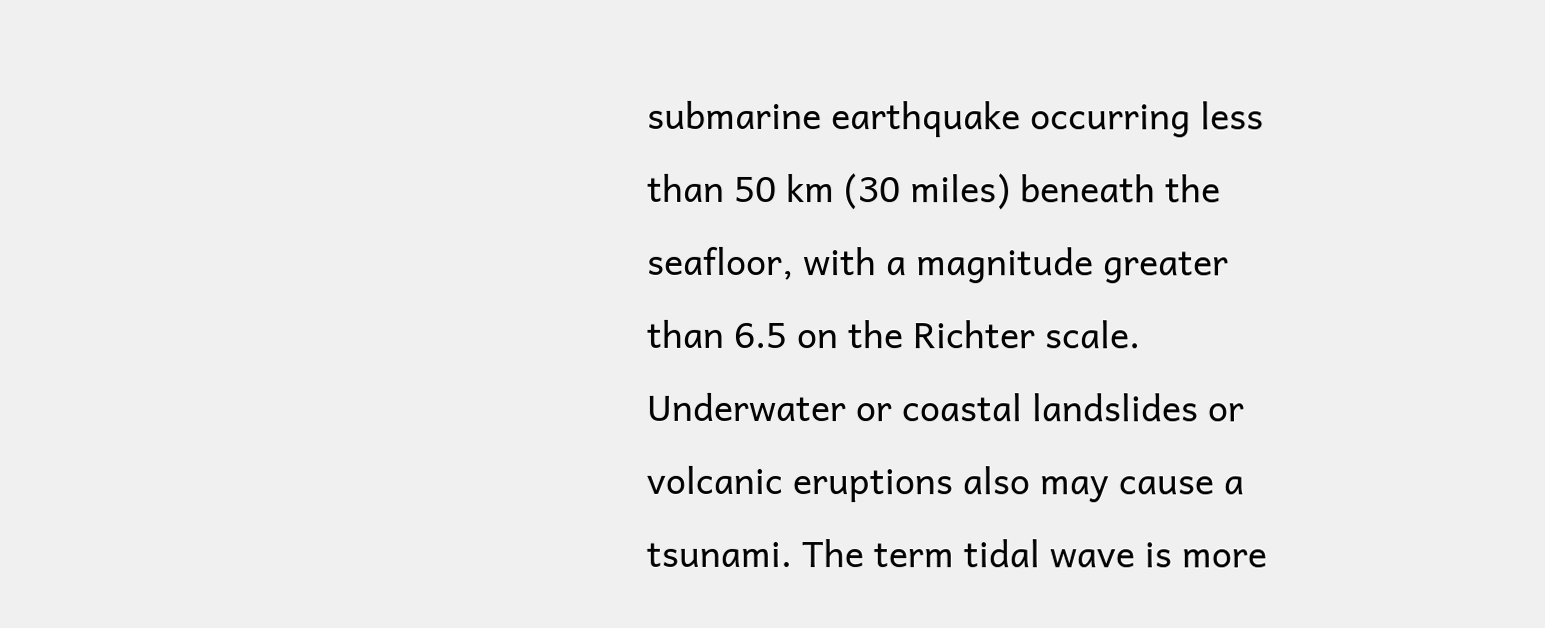submarine earthquake occurring less than 50 km (30 miles) beneath the seafloor, with a magnitude greater than 6.5 on the Richter scale. Underwater or coastal landslides or volcanic eruptions also may cause a tsunami. The term tidal wave is more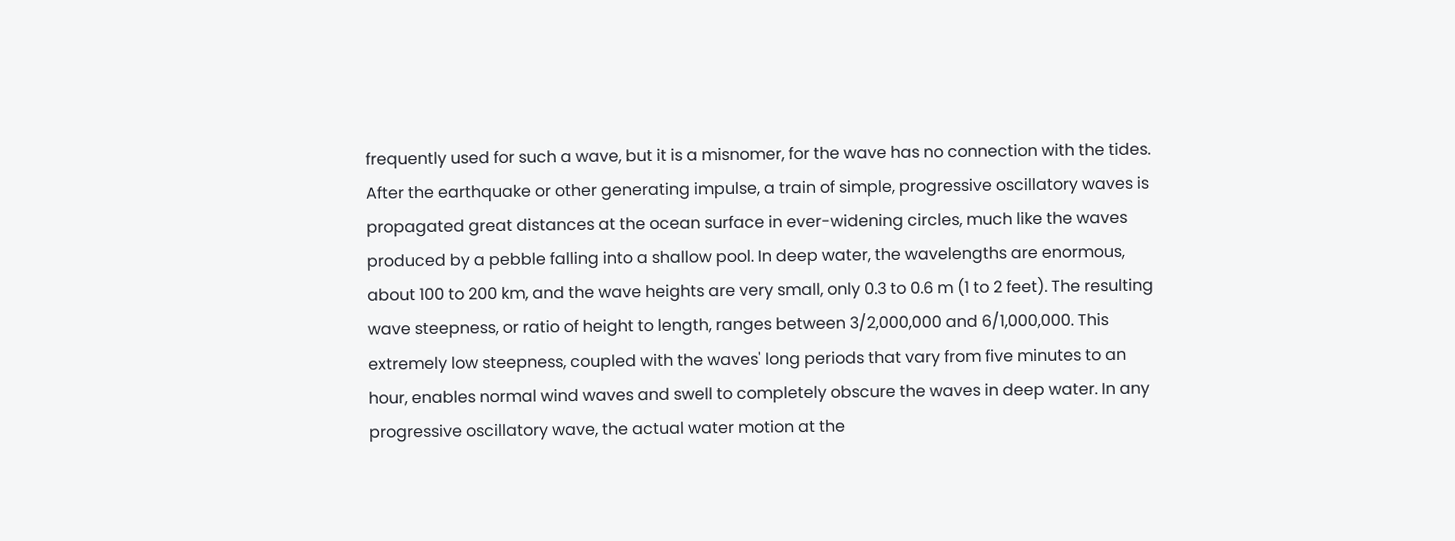frequently used for such a wave, but it is a misnomer, for the wave has no connection with the tides.
After the earthquake or other generating impulse, a train of simple, progressive oscillatory waves is propagated great distances at the ocean surface in ever-widening circles, much like the waves produced by a pebble falling into a shallow pool. In deep water, the wavelengths are enormous, about 100 to 200 km, and the wave heights are very small, only 0.3 to 0.6 m (1 to 2 feet). The resulting wave steepness, or ratio of height to length, ranges between 3/2,000,000 and 6/1,000,000. This extremely low steepness, coupled with the waves' long periods that vary from five minutes to an hour, enables normal wind waves and swell to completely obscure the waves in deep water. In any progressive oscillatory wave, the actual water motion at the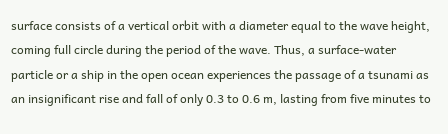surface consists of a vertical orbit with a diameter equal to the wave height, coming full circle during the period of the wave. Thus, a surface-water particle or a ship in the open ocean experiences the passage of a tsunami as an insignificant rise and fall of only 0.3 to 0.6 m, lasting from five minutes to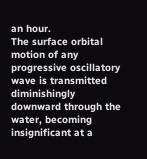an hour.
The surface orbital motion of any progressive oscillatory wave is transmitted diminishingly downward through the water, becoming insignificant at a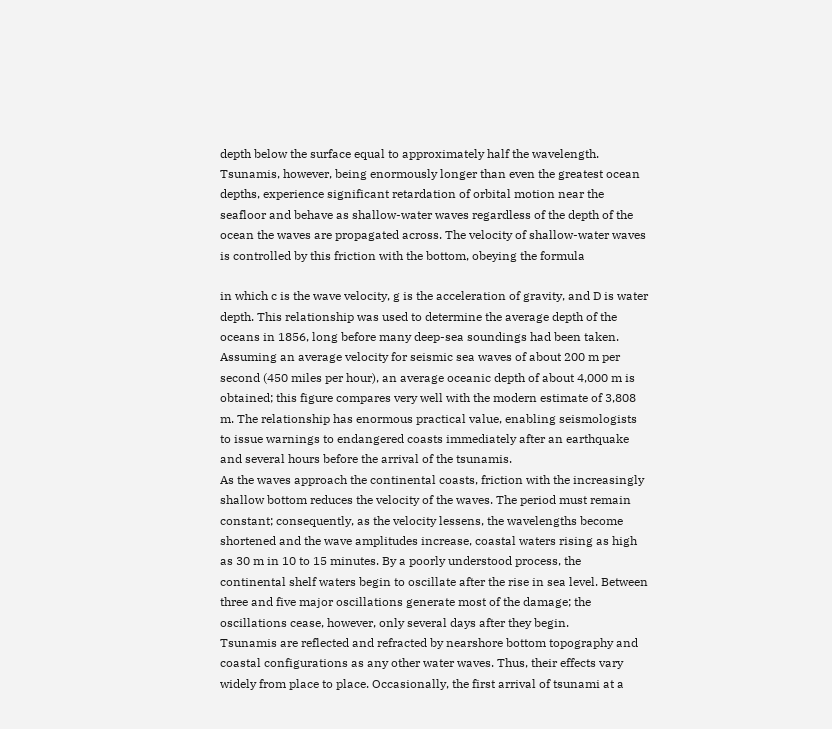depth below the surface equal to approximately half the wavelength. Tsunamis, however, being enormously longer than even the greatest ocean depths, experience significant retardation of orbital motion near the seafloor and behave as shallow-water waves regardless of the depth of the ocean the waves are propagated across. The velocity of shallow-water waves is controlled by this friction with the bottom, obeying the formula

in which c is the wave velocity, g is the acceleration of gravity, and D is water depth. This relationship was used to determine the average depth of the oceans in 1856, long before many deep-sea soundings had been taken. Assuming an average velocity for seismic sea waves of about 200 m per second (450 miles per hour), an average oceanic depth of about 4,000 m is obtained; this figure compares very well with the modern estimate of 3,808 m. The relationship has enormous practical value, enabling seismologists to issue warnings to endangered coasts immediately after an earthquake and several hours before the arrival of the tsunamis.
As the waves approach the continental coasts, friction with the increasingly shallow bottom reduces the velocity of the waves. The period must remain constant; consequently, as the velocity lessens, the wavelengths become shortened and the wave amplitudes increase, coastal waters rising as high as 30 m in 10 to 15 minutes. By a poorly understood process, the continental shelf waters begin to oscillate after the rise in sea level. Between three and five major oscillations generate most of the damage; the oscillations cease, however, only several days after they begin.
Tsunamis are reflected and refracted by nearshore bottom topography and coastal configurations as any other water waves. Thus, their effects vary widely from place to place. Occasionally, the first arrival of tsunami at a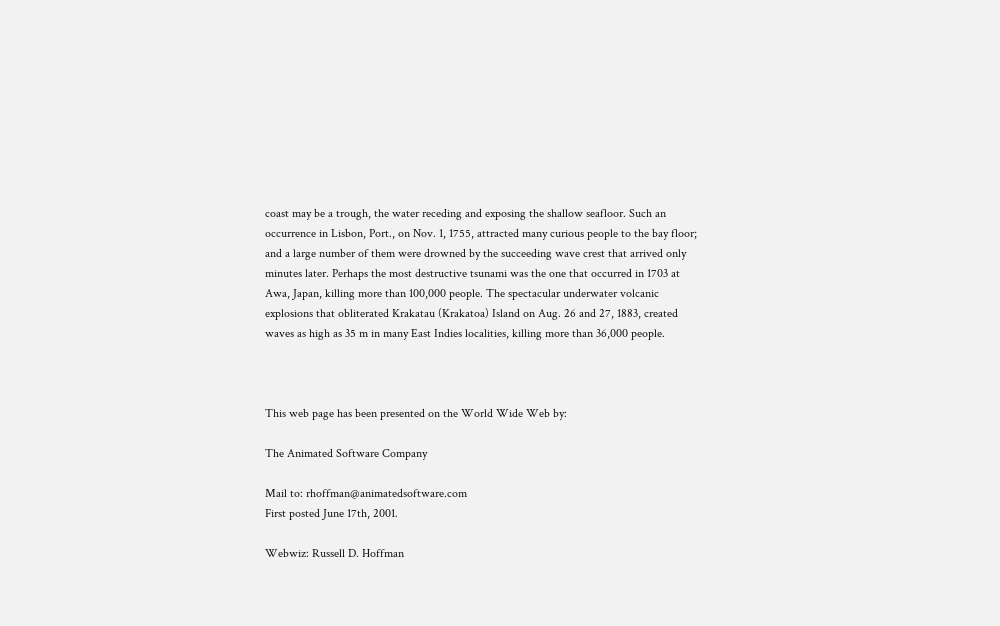coast may be a trough, the water receding and exposing the shallow seafloor. Such an occurrence in Lisbon, Port., on Nov. 1, 1755, attracted many curious people to the bay floor; and a large number of them were drowned by the succeeding wave crest that arrived only minutes later. Perhaps the most destructive tsunami was the one that occurred in 1703 at Awa, Japan, killing more than 100,000 people. The spectacular underwater volcanic explosions that obliterated Krakatau (Krakatoa) Island on Aug. 26 and 27, 1883, created waves as high as 35 m in many East Indies localities, killing more than 36,000 people.



This web page has been presented on the World Wide Web by:

The Animated Software Company

Mail to: rhoffman@animatedsoftware.com
First posted June 17th, 2001.

Webwiz: Russell D. Hoffman